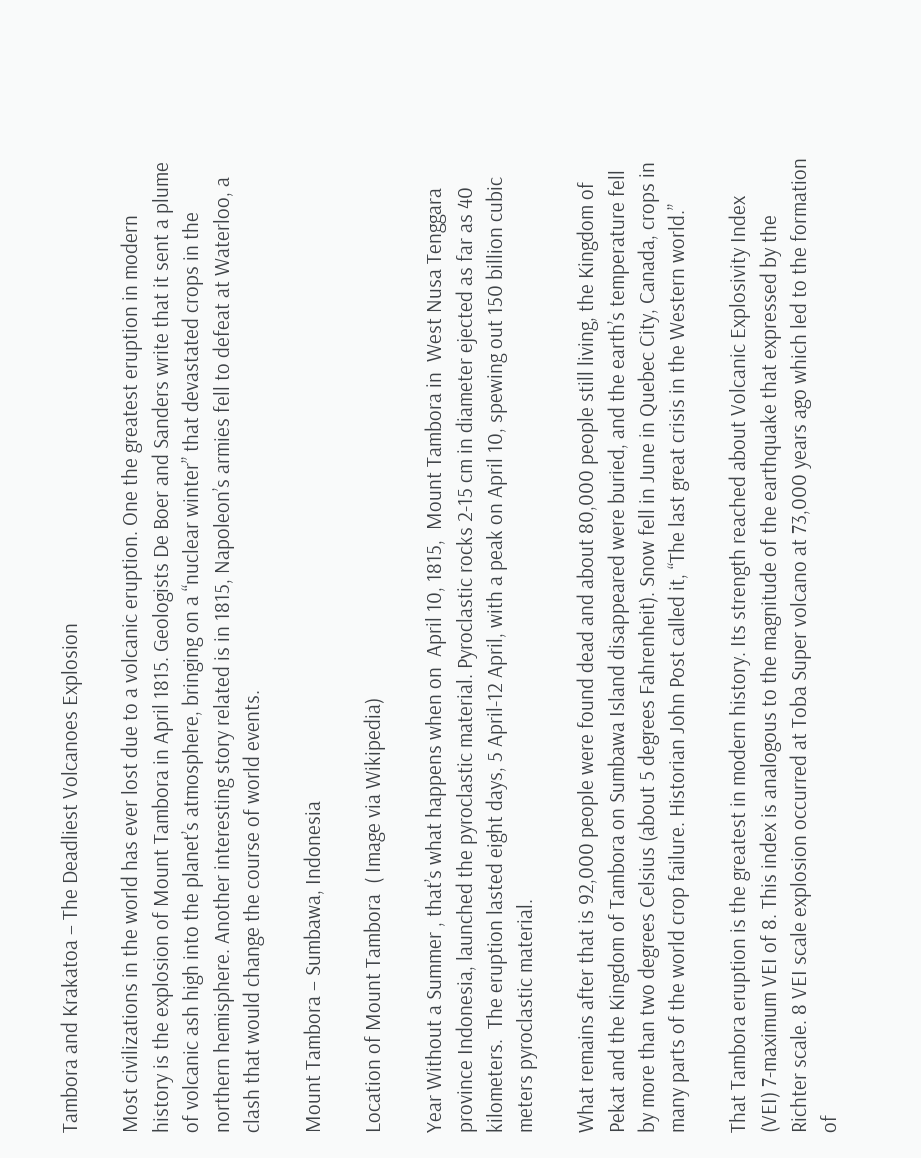Tambora and Krakatoa – The Deadliest Volcanoes Explosion

Most civilizations in the world has ever lost due to a volcanic eruption. One the greatest eruption in modern history is the explosion of Mount Tambora in April 1815. Geologists De Boer and Sanders write that it sent a plume of volcanic ash high into the planet’s atmosphere, bringing on a “nuclear winter” that devastated crops in the northern hemisphere. Another interesting story related is in 1815, Napoleon’s armies fell to defeat at Waterloo, a clash that would change the course of world events.

Mount Tambora – Sumbawa, Indonesia

Location of Mount Tambora  ( Image via Wikipedia)

Year Without a Summer , that’s what happens when on  April 10, 1815,  Mount Tambora in  West Nusa Tenggara province Indonesia, launched the pyroclastic material. Pyroclastic rocks 2-15 cm in diameter ejected as far as 40 kilometers.  The eruption lasted eight days, 5 April-12 April, with a peak on April 10, spewing out 150 billion cubic meters pyroclastic material.

What remains after that is 92,000 people were found dead and about 80,000 people still living, the Kingdom of  Pekat and the Kingdom of Tambora on Sumbawa Island disappeared were buried, and the earth’s temperature fell by more than two degrees Celsius (about 5 degrees Fahrenheit). Snow fell in June in Quebec City, Canada, crops in many parts of the world crop failure. Historian John Post called it, “The last great crisis in the Western world.”

That Tambora eruption is the greatest in modern history. Its strength reached about Volcanic Explosivity Index (VEI) 7-maximum VEI of 8. This index is analogous to the magnitude of the earthquake that expressed by the Richter scale. 8 VEI scale explosion occurred at Toba Super volcano at 73,000 years ago which led to the formation of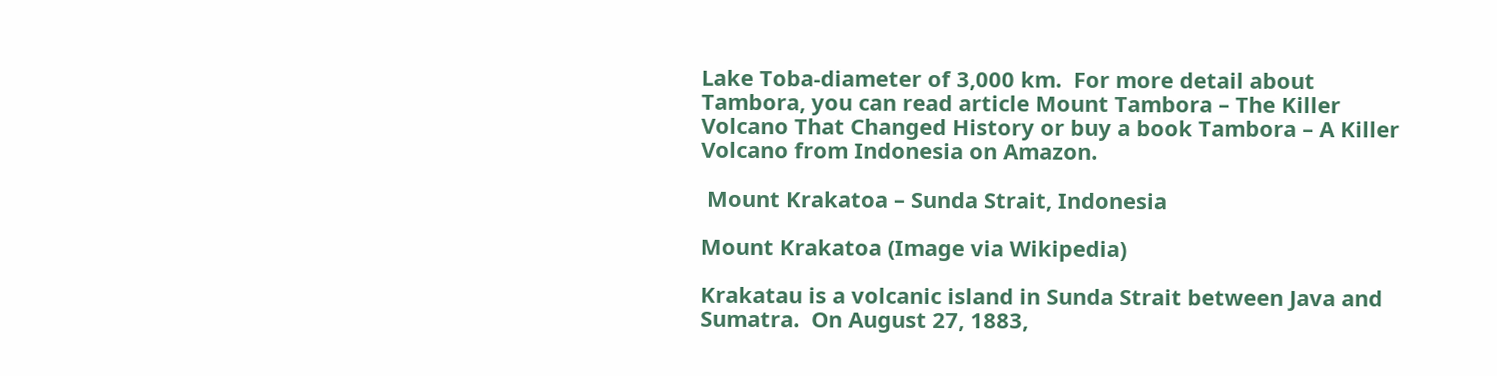Lake Toba-diameter of 3,000 km.  For more detail about Tambora, you can read article Mount Tambora – The Killer Volcano That Changed History or buy a book Tambora – A Killer Volcano from Indonesia on Amazon.

 Mount Krakatoa – Sunda Strait, Indonesia

Mount Krakatoa (Image via Wikipedia)

Krakatau is a volcanic island in Sunda Strait between Java and Sumatra.  On August 27, 1883,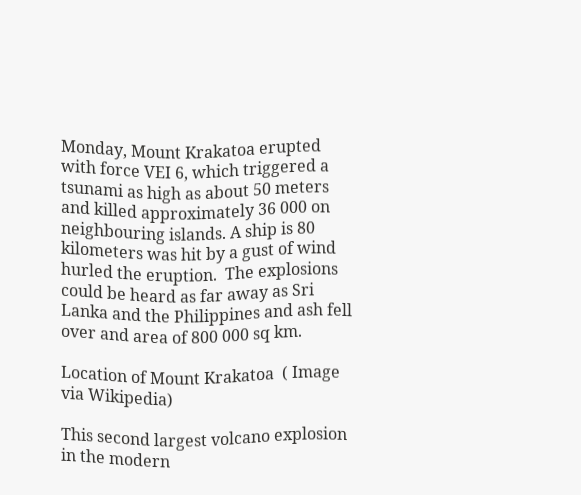Monday, Mount Krakatoa erupted with force VEI 6, which triggered a tsunami as high as about 50 meters and killed approximately 36 000 on neighbouring islands. A ship is 80 kilometers was hit by a gust of wind hurled the eruption.  The explosions could be heard as far away as Sri Lanka and the Philippines and ash fell over and area of 800 000 sq km.

Location of Mount Krakatoa  ( Image via Wikipedia)

This second largest volcano explosion in the modern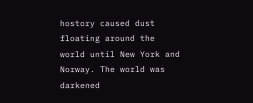hostory caused dust floating around the world until New York and Norway. The world was darkened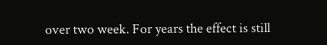over two week. For years the effect is still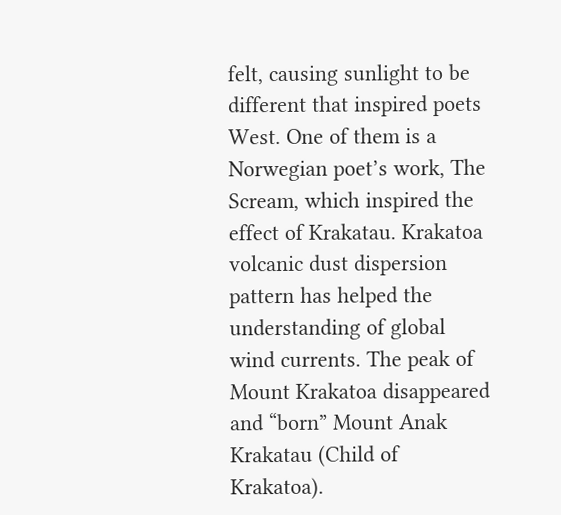felt, causing sunlight to be different that inspired poets West. One of them is a Norwegian poet’s work, The Scream, which inspired the effect of Krakatau. Krakatoa volcanic dust dispersion pattern has helped the understanding of global wind currents. The peak of Mount Krakatoa disappeared and “born” Mount Anak Krakatau (Child of Krakatoa).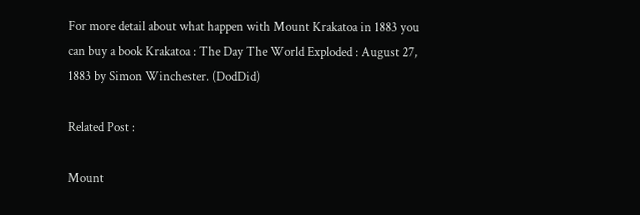For more detail about what happen with Mount Krakatoa in 1883 you can buy a book Krakatoa : The Day The World Exploded : August 27, 1883 by Simon Winchester. (DodDid)

Related Post :

Mount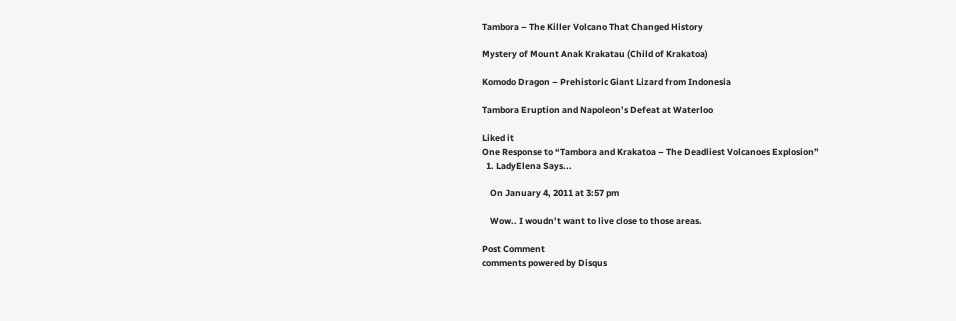Tambora – The Killer Volcano That Changed History

Mystery of Mount Anak Krakatau (Child of Krakatoa)

Komodo Dragon – Prehistoric Giant Lizard from Indonesia

Tambora Eruption and Napoleon’s Defeat at Waterloo

Liked it
One Response to “Tambora and Krakatoa – The Deadliest Volcanoes Explosion”
  1. LadyElena Says...

    On January 4, 2011 at 3:57 pm

    Wow.. I woudn’t want to live close to those areas.

Post Comment
comments powered by Disqus